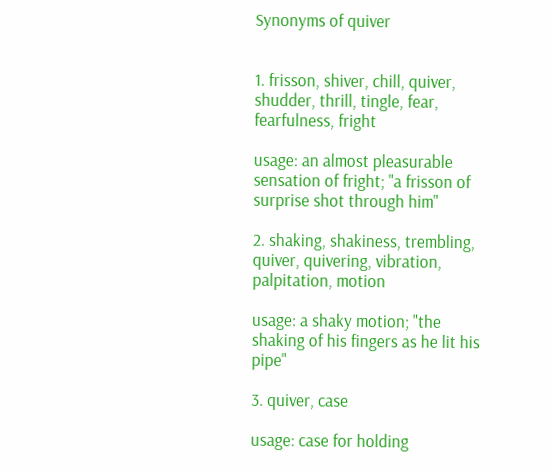Synonyms of quiver


1. frisson, shiver, chill, quiver, shudder, thrill, tingle, fear, fearfulness, fright

usage: an almost pleasurable sensation of fright; "a frisson of surprise shot through him"

2. shaking, shakiness, trembling, quiver, quivering, vibration, palpitation, motion

usage: a shaky motion; "the shaking of his fingers as he lit his pipe"

3. quiver, case

usage: case for holding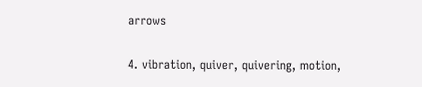arrows

4. vibration, quiver, quivering, motion,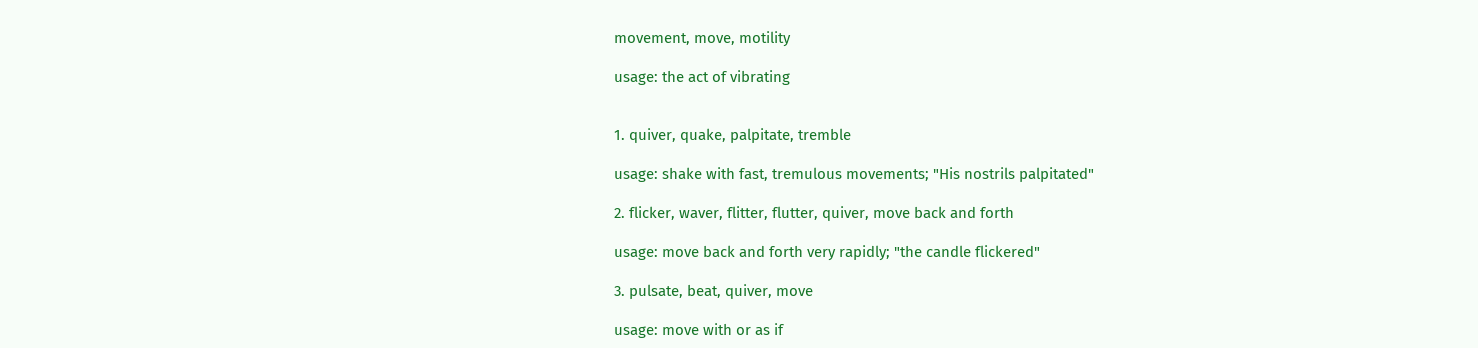movement, move, motility

usage: the act of vibrating


1. quiver, quake, palpitate, tremble

usage: shake with fast, tremulous movements; "His nostrils palpitated"

2. flicker, waver, flitter, flutter, quiver, move back and forth

usage: move back and forth very rapidly; "the candle flickered"

3. pulsate, beat, quiver, move

usage: move with or as if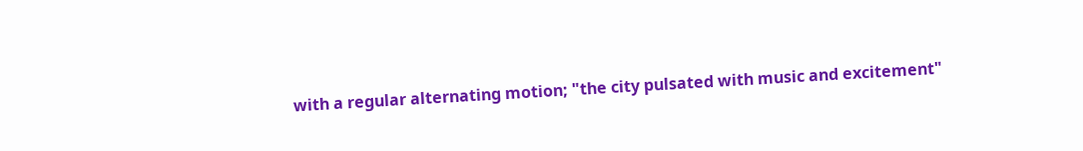with a regular alternating motion; "the city pulsated with music and excitement"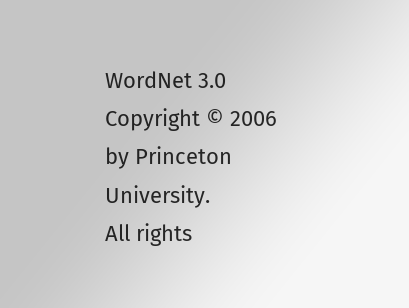WordNet 3.0 Copyright © 2006 by Princeton University.
All rights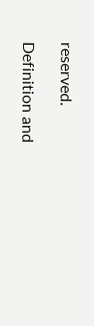reserved.

Definition and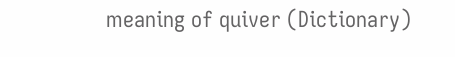meaning of quiver (Dictionary)